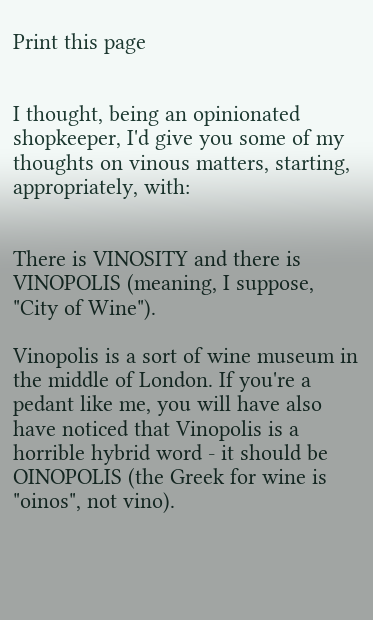Print this page


I thought, being an opinionated shopkeeper, I'd give you some of my thoughts on vinous matters, starting, appropriately, with:


There is VINOSITY and there is VINOPOLIS (meaning, I suppose, "City of Wine").

Vinopolis is a sort of wine museum in the middle of London. If you're a pedant like me, you will have also have noticed that Vinopolis is a horrible hybrid word - it should be OINOPOLIS (the Greek for wine is "oinos", not vino).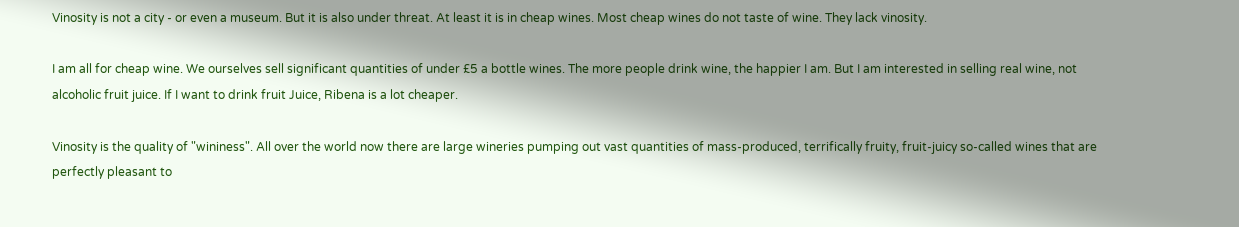Vinosity is not a city - or even a museum. But it is also under threat. At least it is in cheap wines. Most cheap wines do not taste of wine. They lack vinosity.

I am all for cheap wine. We ourselves sell significant quantities of under £5 a bottle wines. The more people drink wine, the happier I am. But I am interested in selling real wine, not alcoholic fruit juice. If I want to drink fruit Juice, Ribena is a lot cheaper.

Vinosity is the quality of "wininess". All over the world now there are large wineries pumping out vast quantities of mass-produced, terrifically fruity, fruit-juicy so-called wines that are perfectly pleasant to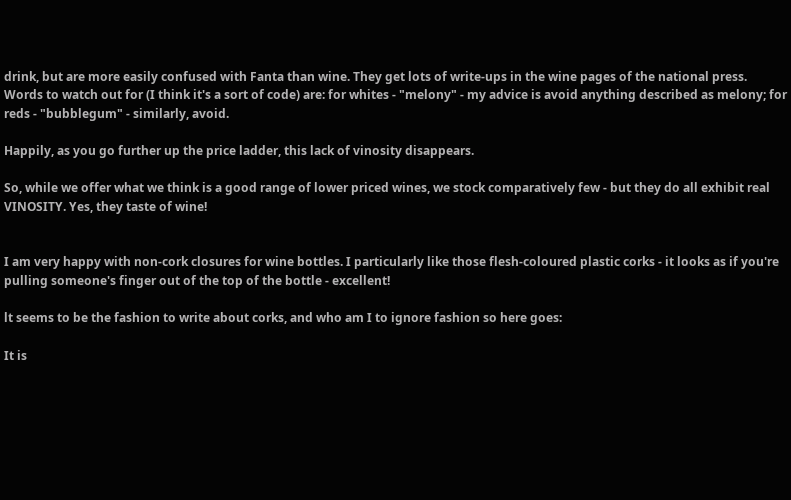drink, but are more easily confused with Fanta than wine. They get lots of write-ups in the wine pages of the national press. Words to watch out for (I think it's a sort of code) are: for whites - "melony" - my advice is avoid anything described as melony; for reds - "bubblegum" - similarly, avoid.

Happily, as you go further up the price ladder, this lack of vinosity disappears.

So, while we offer what we think is a good range of lower priced wines, we stock comparatively few - but they do all exhibit real VINOSITY. Yes, they taste of wine!


I am very happy with non-cork closures for wine bottles. I particularly like those flesh-coloured plastic corks - it looks as if you're pulling someone's finger out of the top of the bottle - excellent!

lt seems to be the fashion to write about corks, and who am I to ignore fashion so here goes:

It is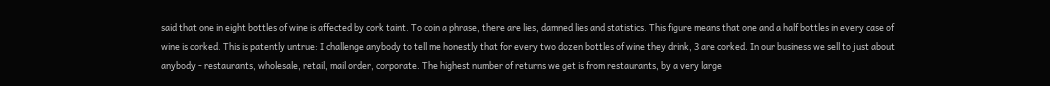said that one in eight bottles of wine is affected by cork taint. To coin a phrase, there are lies, damned lies and statistics. This figure means that one and a half bottles in every case of wine is corked. This is patently untrue: I challenge anybody to tell me honestly that for every two dozen bottles of wine they drink, 3 are corked. In our business we sell to just about anybody - restaurants, wholesale, retail, mail order, corporate. The highest number of returns we get is from restaurants, by a very large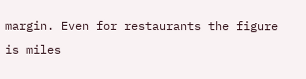margin. Even for restaurants the figure is miles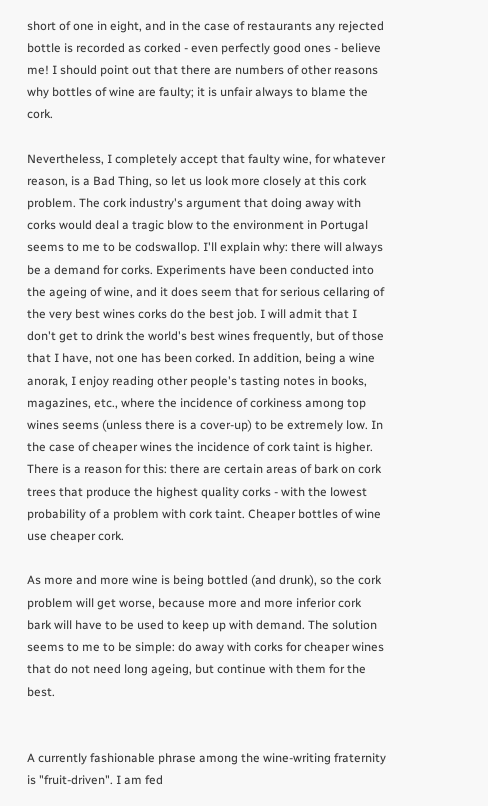short of one in eight, and in the case of restaurants any rejected bottle is recorded as corked - even perfectly good ones - believe me! I should point out that there are numbers of other reasons why bottles of wine are faulty; it is unfair always to blame the cork.

Nevertheless, I completely accept that faulty wine, for whatever reason, is a Bad Thing, so let us look more closely at this cork problem. The cork industry's argument that doing away with corks would deal a tragic blow to the environment in Portugal seems to me to be codswallop. I'll explain why: there will always be a demand for corks. Experiments have been conducted into the ageing of wine, and it does seem that for serious cellaring of the very best wines corks do the best job. I will admit that I don't get to drink the world's best wines frequently, but of those that I have, not one has been corked. In addition, being a wine anorak, I enjoy reading other people's tasting notes in books, magazines, etc., where the incidence of corkiness among top wines seems (unless there is a cover-up) to be extremely low. In the case of cheaper wines the incidence of cork taint is higher. There is a reason for this: there are certain areas of bark on cork trees that produce the highest quality corks - with the lowest probability of a problem with cork taint. Cheaper bottles of wine use cheaper cork.

As more and more wine is being bottled (and drunk), so the cork problem will get worse, because more and more inferior cork bark will have to be used to keep up with demand. The solution seems to me to be simple: do away with corks for cheaper wines that do not need long ageing, but continue with them for the best.


A currently fashionable phrase among the wine-writing fraternity is "fruit-driven". I am fed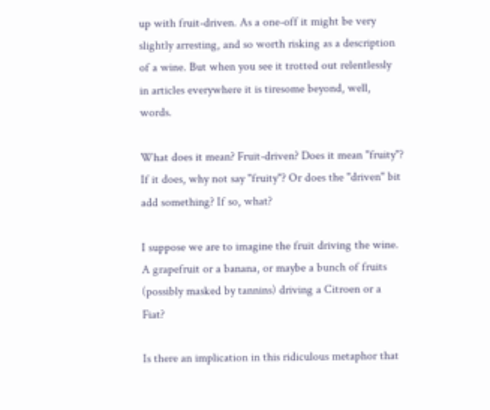up with fruit-driven. As a one-off it might be very slightly arresting, and so worth risking as a description of a wine. But when you see it trotted out relentlessly in articles everywhere it is tiresome beyond, well, words.

What does it mean? Fruit-driven? Does it mean "fruity"? If it does, why not say "fruity"? Or does the "driven" bit add something? If so, what?

I suppose we are to imagine the fruit driving the wine. A grapefruit or a banana, or maybe a bunch of fruits (possibly masked by tannins) driving a Citroen or a Fiat?

Is there an implication in this ridiculous metaphor that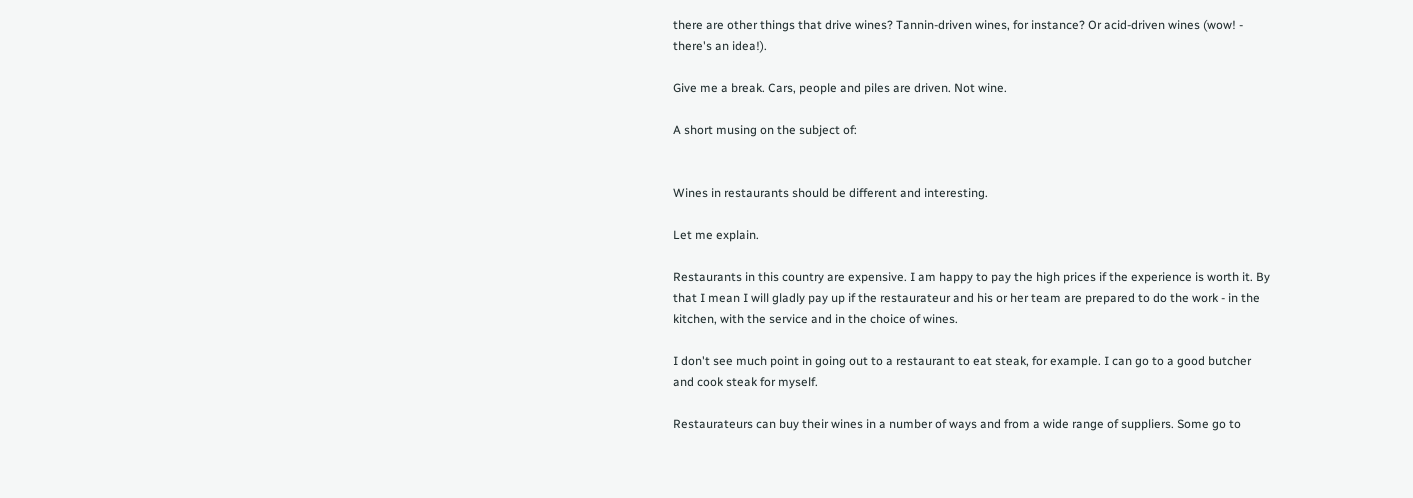there are other things that drive wines? Tannin-driven wines, for instance? Or acid-driven wines (wow! - there's an idea!).

Give me a break. Cars, people and piles are driven. Not wine.

A short musing on the subject of:


Wines in restaurants should be different and interesting.

Let me explain.

Restaurants in this country are expensive. I am happy to pay the high prices if the experience is worth it. By that I mean I will gladly pay up if the restaurateur and his or her team are prepared to do the work - in the kitchen, with the service and in the choice of wines.

I don't see much point in going out to a restaurant to eat steak, for example. I can go to a good butcher and cook steak for myself.

Restaurateurs can buy their wines in a number of ways and from a wide range of suppliers. Some go to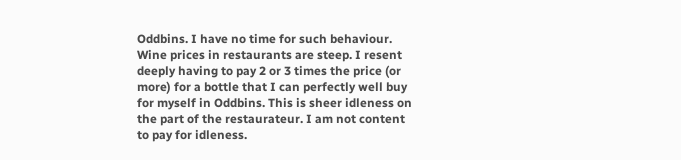Oddbins. I have no time for such behaviour. Wine prices in restaurants are steep. I resent deeply having to pay 2 or 3 times the price (or more) for a bottle that I can perfectly well buy for myself in Oddbins. This is sheer idleness on the part of the restaurateur. I am not content to pay for idleness.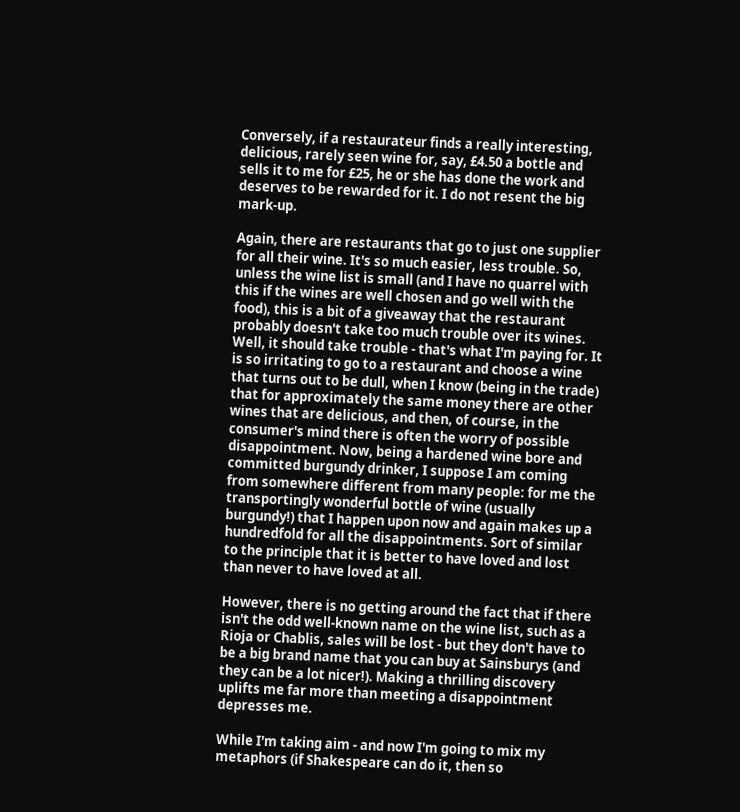Conversely, if a restaurateur finds a really interesting, delicious, rarely seen wine for, say, £4.50 a bottle and sells it to me for £25, he or she has done the work and deserves to be rewarded for it. I do not resent the big mark-up.

Again, there are restaurants that go to just one supplier for all their wine. It's so much easier, less trouble. So, unless the wine list is small (and I have no quarrel with this if the wines are well chosen and go well with the food), this is a bit of a giveaway that the restaurant probably doesn't take too much trouble over its wines. Well, it should take trouble - that's what I'm paying for. It is so irritating to go to a restaurant and choose a wine that turns out to be dull, when I know (being in the trade) that for approximately the same money there are other wines that are delicious, and then, of course, in the consumer's mind there is often the worry of possible disappointment. Now, being a hardened wine bore and committed burgundy drinker, I suppose I am coming from somewhere different from many people: for me the transportingly wonderful bottle of wine (usually burgundy!) that I happen upon now and again makes up a hundredfold for all the disappointments. Sort of similar to the principle that it is better to have loved and lost than never to have loved at all.

However, there is no getting around the fact that if there isn't the odd well-known name on the wine list, such as a Rioja or Chablis, sales will be lost - but they don't have to be a big brand name that you can buy at Sainsburys (and they can be a lot nicer!). Making a thrilling discovery uplifts me far more than meeting a disappointment depresses me.

While I'm taking aim - and now I'm going to mix my metaphors (if Shakespeare can do it, then so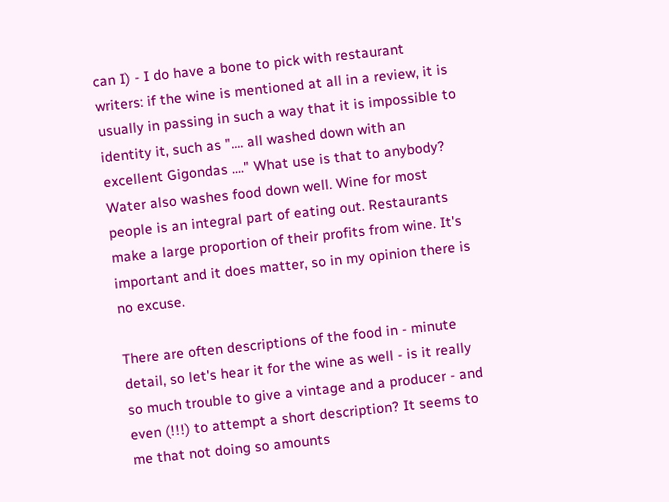can I) - I do have a bone to pick with restaurant writers: if the wine is mentioned at all in a review, it is usually in passing in such a way that it is impossible to identity it, such as ".... all washed down with an excellent Gigondas ...." What use is that to anybody? Water also washes food down well. Wine for most people is an integral part of eating out. Restaurants make a large proportion of their profits from wine. It's important and it does matter, so in my opinion there is no excuse.

There are often descriptions of the food in - minute detail, so let's hear it for the wine as well - is it really so much trouble to give a vintage and a producer - and even (!!!) to attempt a short description? It seems to me that not doing so amounts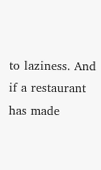to laziness. And if a restaurant has made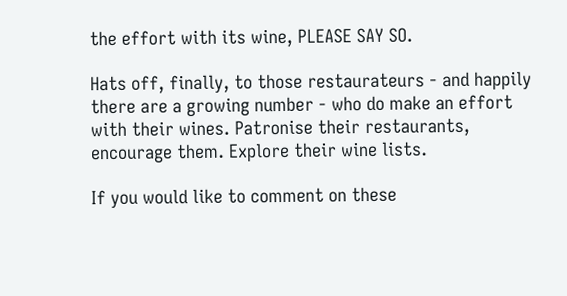the effort with its wine, PLEASE SAY SO.

Hats off, finally, to those restaurateurs - and happily there are a growing number - who do make an effort with their wines. Patronise their restaurants, encourage them. Explore their wine lists.

If you would like to comment on these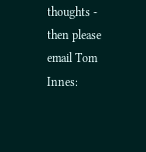thoughts - then please email Tom Innes: